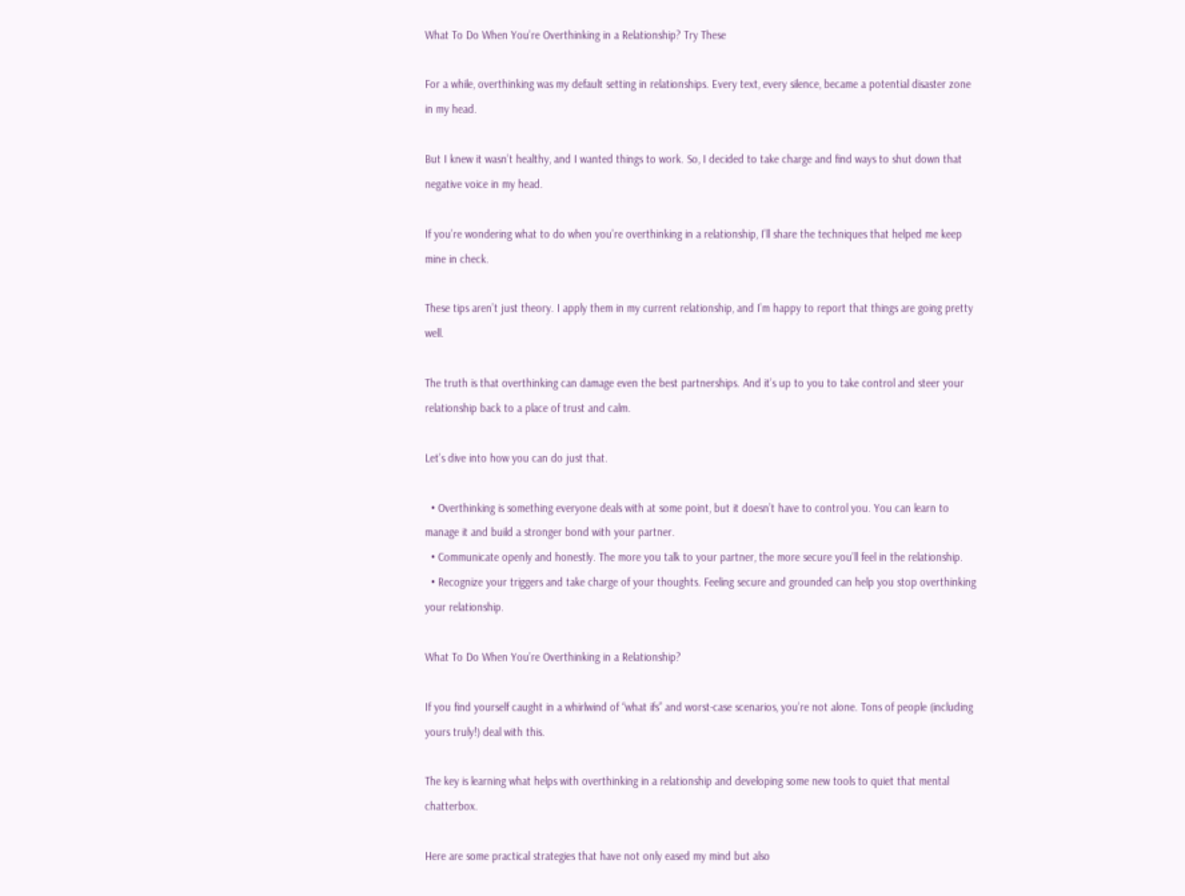What To Do When You’re Overthinking in a Relationship? Try These

For a while, overthinking was my default setting in relationships. Every text, every silence, became a potential disaster zone in my head.

But I knew it wasn’t healthy, and I wanted things to work. So, I decided to take charge and find ways to shut down that negative voice in my head.

If you’re wondering what to do when you’re overthinking in a relationship, I’ll share the techniques that helped me keep mine in check.

These tips aren’t just theory. I apply them in my current relationship, and I’m happy to report that things are going pretty well.

The truth is that overthinking can damage even the best partnerships. And it’s up to you to take control and steer your relationship back to a place of trust and calm.

Let’s dive into how you can do just that.

  • Overthinking is something everyone deals with at some point, but it doesn’t have to control you. You can learn to manage it and build a stronger bond with your partner.
  • Communicate openly and honestly. The more you talk to your partner, the more secure you’ll feel in the relationship.
  • Recognize your triggers and take charge of your thoughts. Feeling secure and grounded can help you stop overthinking your relationship.

What To Do When You’re Overthinking in a Relationship?

If you find yourself caught in a whirlwind of “what ifs” and worst-case scenarios, you’re not alone. Tons of people (including yours truly!) deal with this.

The key is learning what helps with overthinking in a relationship and developing some new tools to quiet that mental chatterbox.

Here are some practical strategies that have not only eased my mind but also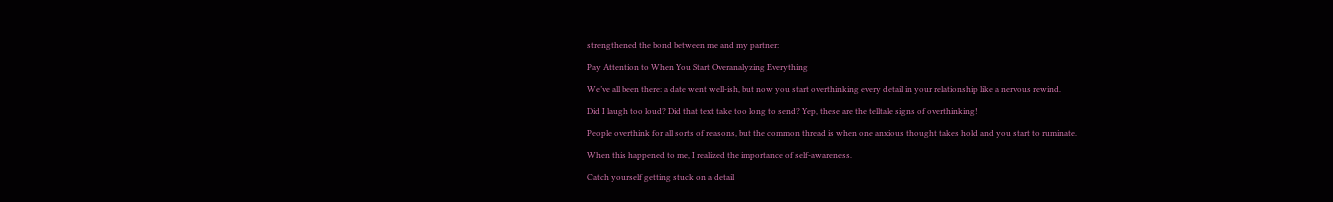strengthened the bond between me and my partner:

Pay Attention to When You Start Overanalyzing Everything

We’ve all been there: a date went well-ish, but now you start overthinking every detail in your relationship like a nervous rewind.

Did I laugh too loud? Did that text take too long to send? Yep, these are the telltale signs of overthinking!

People overthink for all sorts of reasons, but the common thread is when one anxious thought takes hold and you start to ruminate.

When this happened to me, I realized the importance of self-awareness.

Catch yourself getting stuck on a detail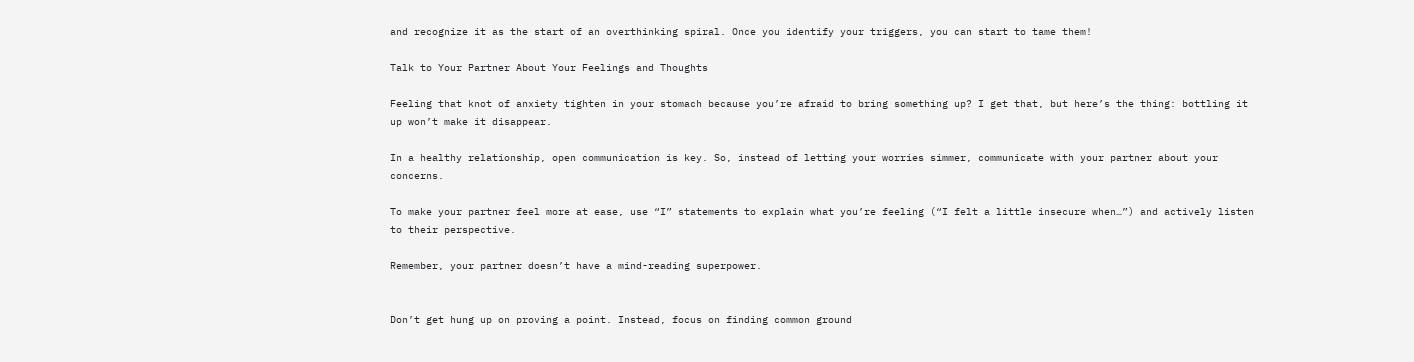and recognize it as the start of an overthinking spiral. Once you identify your triggers, you can start to tame them!

Talk to Your Partner About Your Feelings and Thoughts

Feeling that knot of anxiety tighten in your stomach because you’re afraid to bring something up? I get that, but here’s the thing: bottling it up won’t make it disappear.

In a healthy relationship, open communication is key. So, instead of letting your worries simmer, communicate with your partner about your concerns.

To make your partner feel more at ease, use “I” statements to explain what you’re feeling (“I felt a little insecure when…”) and actively listen to their perspective.

Remember, your partner doesn’t have a mind-reading superpower.


Don’t get hung up on proving a point. Instead, focus on finding common ground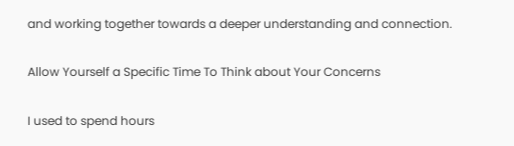and working together towards a deeper understanding and connection.

Allow Yourself a Specific Time To Think about Your Concerns

I used to spend hours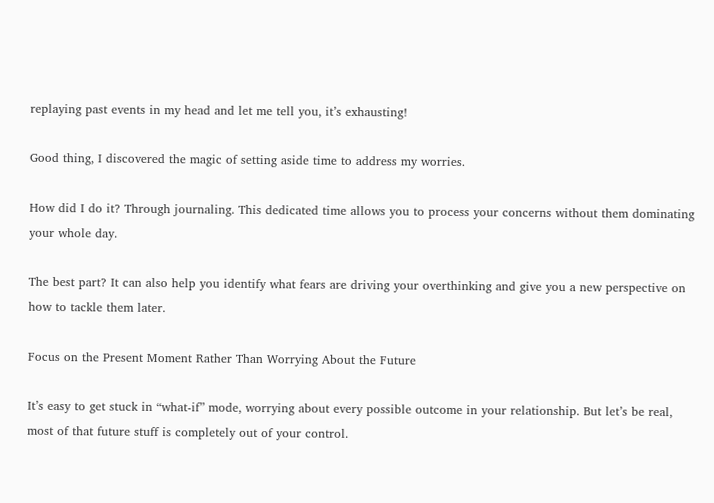replaying past events in my head and let me tell you, it’s exhausting!

Good thing, I discovered the magic of setting aside time to address my worries.

How did I do it? Through journaling. This dedicated time allows you to process your concerns without them dominating your whole day.

The best part? It can also help you identify what fears are driving your overthinking and give you a new perspective on how to tackle them later.

Focus on the Present Moment Rather Than Worrying About the Future

It’s easy to get stuck in “what-if” mode, worrying about every possible outcome in your relationship. But let’s be real, most of that future stuff is completely out of your control.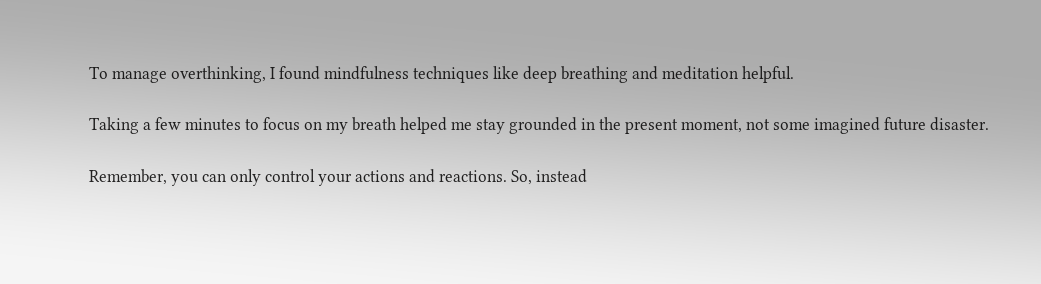To manage overthinking, I found mindfulness techniques like deep breathing and meditation helpful.

Taking a few minutes to focus on my breath helped me stay grounded in the present moment, not some imagined future disaster.

Remember, you can only control your actions and reactions. So, instead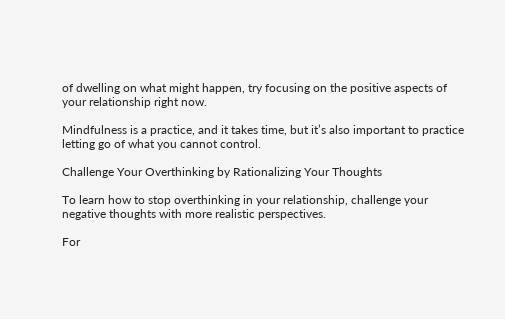of dwelling on what might happen, try focusing on the positive aspects of your relationship right now.

Mindfulness is a practice, and it takes time, but it’s also important to practice letting go of what you cannot control.

Challenge Your Overthinking by Rationalizing Your Thoughts

To learn how to stop overthinking in your relationship, challenge your negative thoughts with more realistic perspectives.

For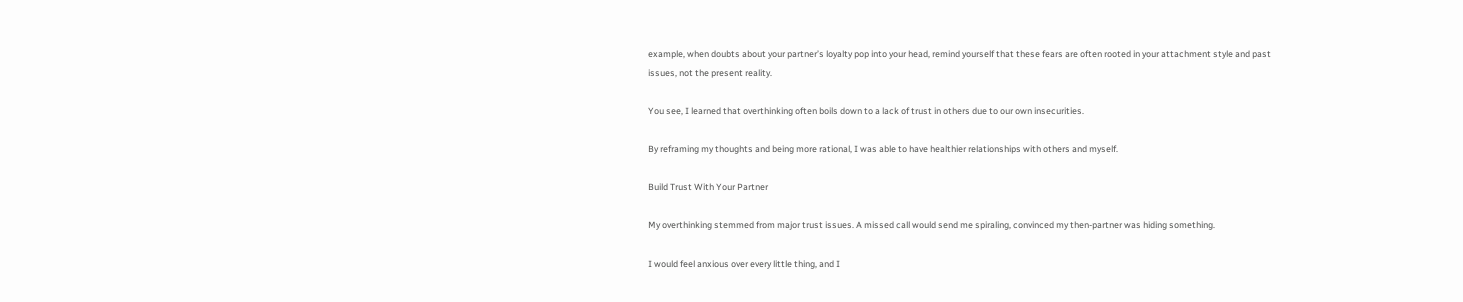example, when doubts about your partner’s loyalty pop into your head, remind yourself that these fears are often rooted in your attachment style and past issues, not the present reality.

You see, I learned that overthinking often boils down to a lack of trust in others due to our own insecurities.

By reframing my thoughts and being more rational, I was able to have healthier relationships with others and myself.

Build Trust With Your Partner

My overthinking stemmed from major trust issues. A missed call would send me spiraling, convinced my then-partner was hiding something.

I would feel anxious over every little thing, and I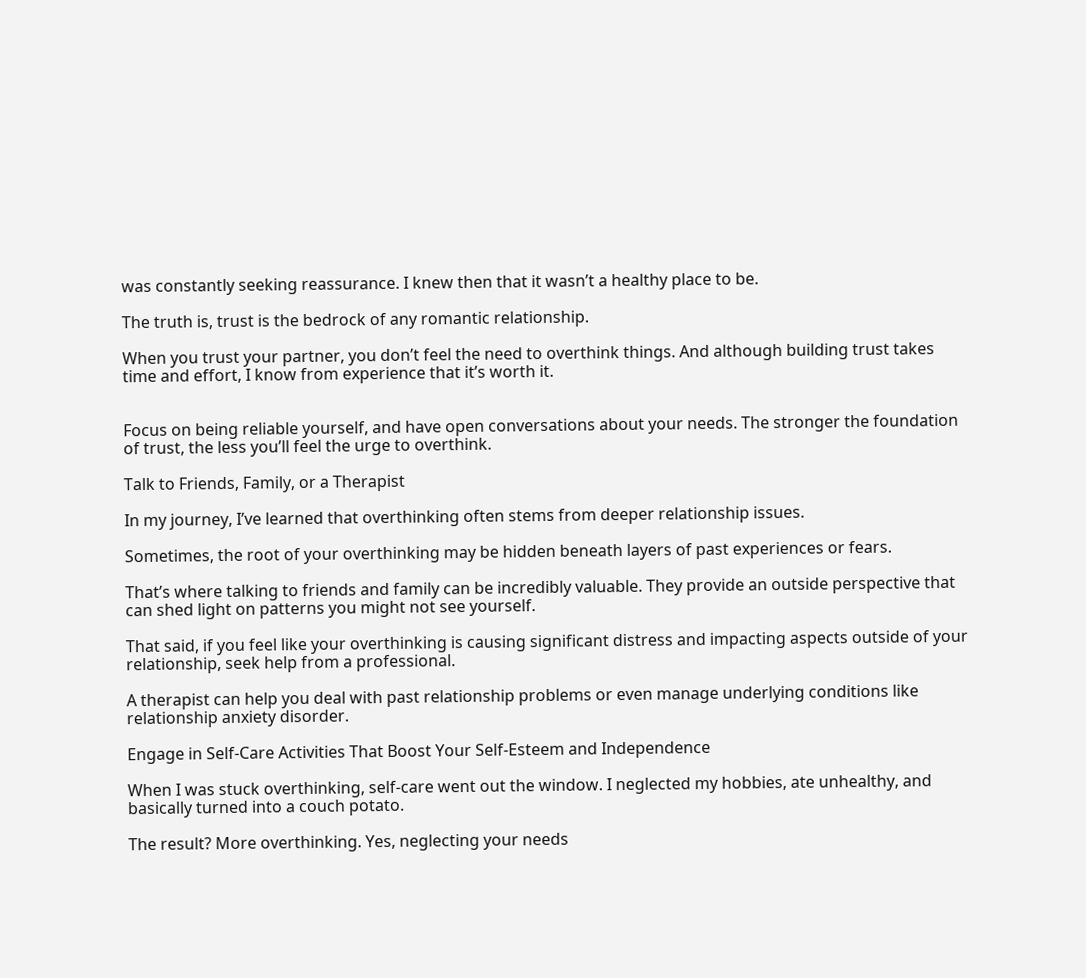was constantly seeking reassurance. I knew then that it wasn’t a healthy place to be.

The truth is, trust is the bedrock of any romantic relationship.

When you trust your partner, you don’t feel the need to overthink things. And although building trust takes time and effort, I know from experience that it’s worth it.


Focus on being reliable yourself, and have open conversations about your needs. The stronger the foundation of trust, the less you’ll feel the urge to overthink.

Talk to Friends, Family, or a Therapist

In my journey, I’ve learned that overthinking often stems from deeper relationship issues.

Sometimes, the root of your overthinking may be hidden beneath layers of past experiences or fears.

That’s where talking to friends and family can be incredibly valuable. They provide an outside perspective that can shed light on patterns you might not see yourself.

That said, if you feel like your overthinking is causing significant distress and impacting aspects outside of your relationship, seek help from a professional.

A therapist can help you deal with past relationship problems or even manage underlying conditions like relationship anxiety disorder.

Engage in Self-Care Activities That Boost Your Self-Esteem and Independence

When I was stuck overthinking, self-care went out the window. I neglected my hobbies, ate unhealthy, and basically turned into a couch potato.

The result? More overthinking. Yes, neglecting your needs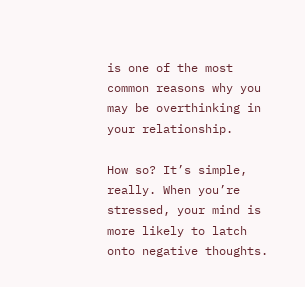is one of the most common reasons why you may be overthinking in your relationship.

How so? It’s simple, really. When you’re stressed, your mind is more likely to latch onto negative thoughts.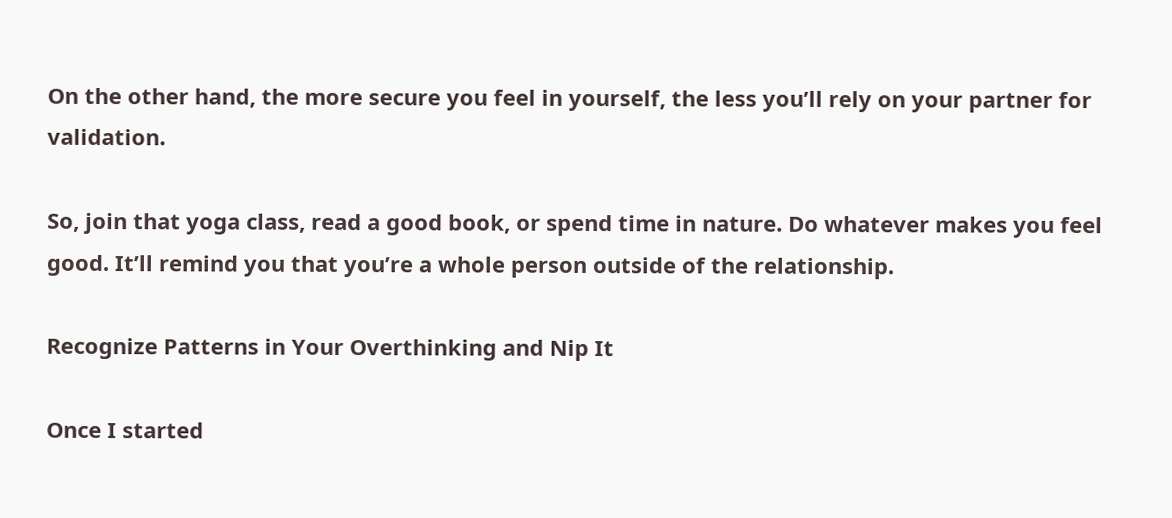On the other hand, the more secure you feel in yourself, the less you’ll rely on your partner for validation.

So, join that yoga class, read a good book, or spend time in nature. Do whatever makes you feel good. It’ll remind you that you’re a whole person outside of the relationship.

Recognize Patterns in Your Overthinking and Nip It

Once I started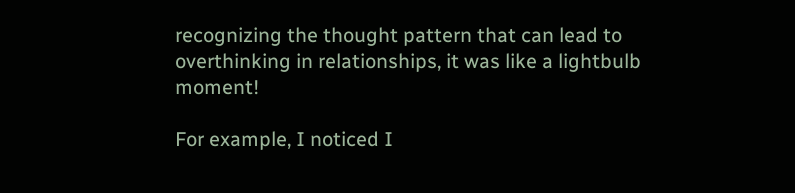recognizing the thought pattern that can lead to overthinking in relationships, it was like a lightbulb moment!

For example, I noticed I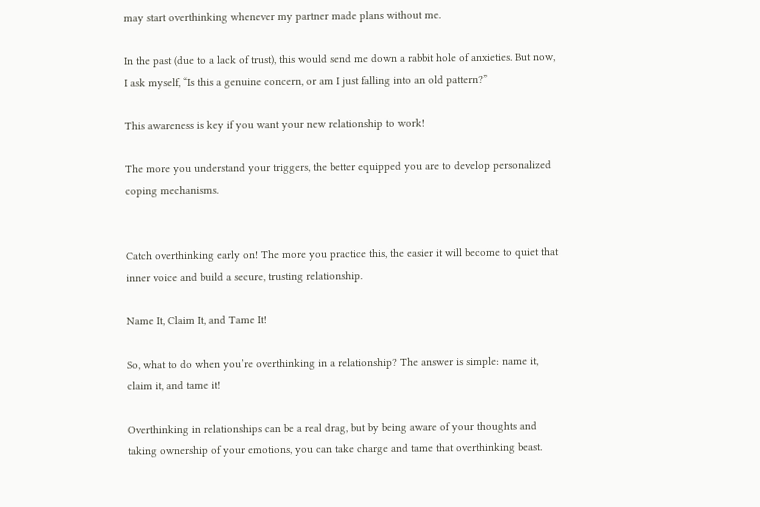may start overthinking whenever my partner made plans without me.

In the past (due to a lack of trust), this would send me down a rabbit hole of anxieties. But now, I ask myself, “Is this a genuine concern, or am I just falling into an old pattern?”

This awareness is key if you want your new relationship to work!

The more you understand your triggers, the better equipped you are to develop personalized coping mechanisms.


Catch overthinking early on! The more you practice this, the easier it will become to quiet that inner voice and build a secure, trusting relationship.

Name It, Claim It, and Tame It!

So, what to do when you’re overthinking in a relationship? The answer is simple: name it, claim it, and tame it!

Overthinking in relationships can be a real drag, but by being aware of your thoughts and taking ownership of your emotions, you can take charge and tame that overthinking beast.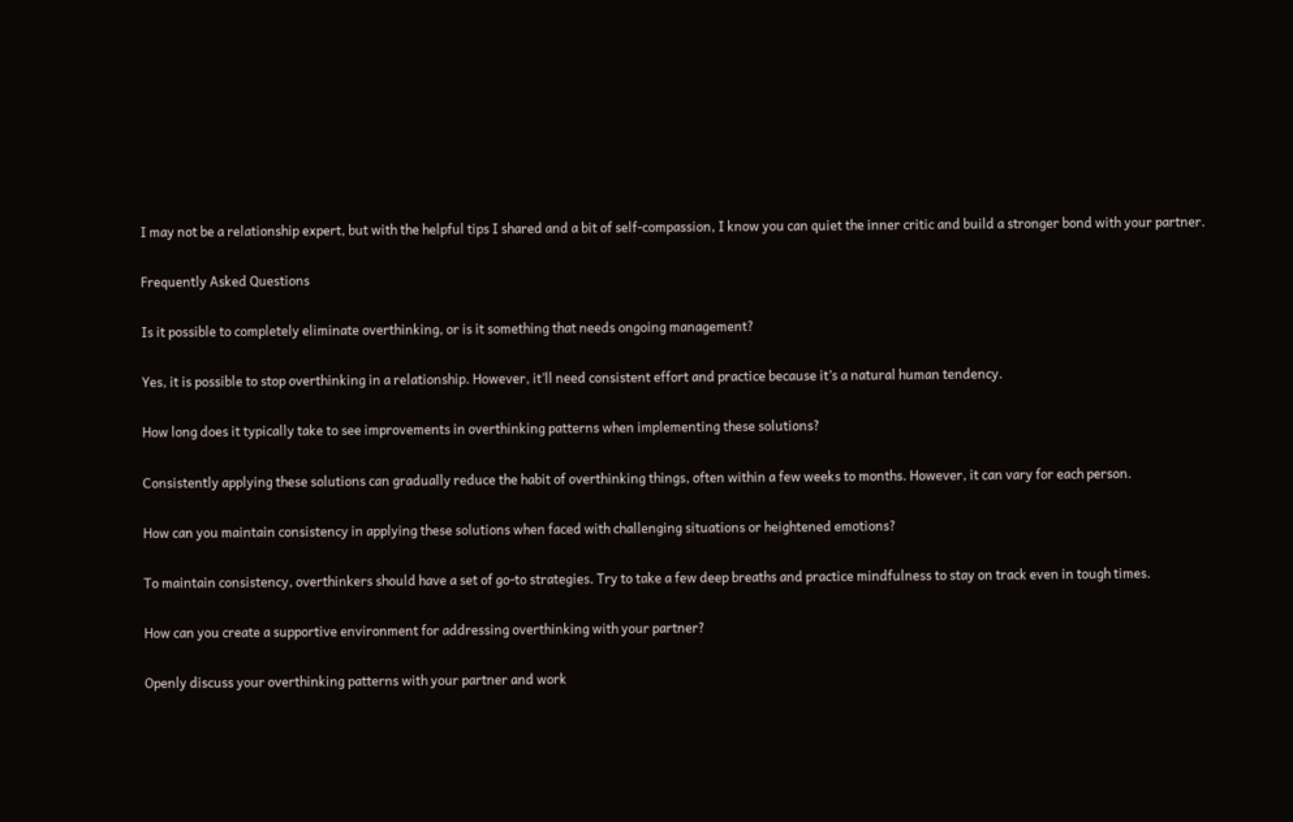I may not be a relationship expert, but with the helpful tips I shared and a bit of self-compassion, I know you can quiet the inner critic and build a stronger bond with your partner.

Frequently Asked Questions

Is it possible to completely eliminate overthinking, or is it something that needs ongoing management?

Yes, it is possible to stop overthinking in a relationship. However, it’ll need consistent effort and practice because it’s a natural human tendency.

How long does it typically take to see improvements in overthinking patterns when implementing these solutions?

Consistently applying these solutions can gradually reduce the habit of overthinking things, often within a few weeks to months. However, it can vary for each person.

How can you maintain consistency in applying these solutions when faced with challenging situations or heightened emotions?

To maintain consistency, overthinkers should have a set of go-to strategies. Try to take a few deep breaths and practice mindfulness to stay on track even in tough times.

How can you create a supportive environment for addressing overthinking with your partner?

Openly discuss your overthinking patterns with your partner and work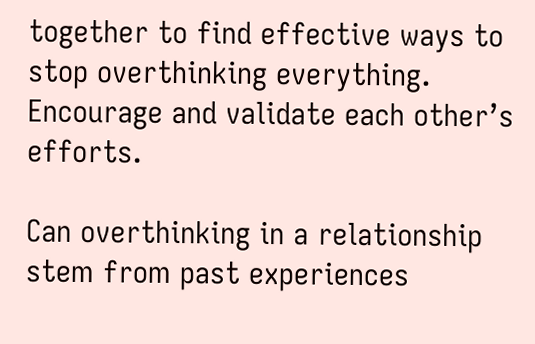together to find effective ways to stop overthinking everything. Encourage and validate each other’s efforts.

Can overthinking in a relationship stem from past experiences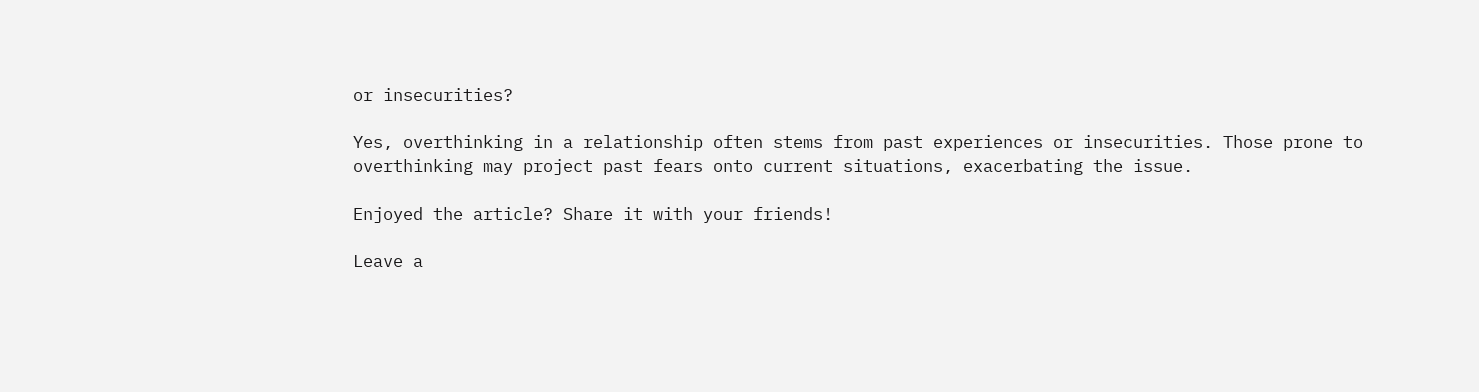or insecurities?

Yes, overthinking in a relationship often stems from past experiences or insecurities. Those prone to overthinking may project past fears onto current situations, exacerbating the issue.

Enjoyed the article? Share it with your friends!

Leave a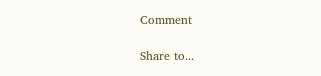Comment

Share to...